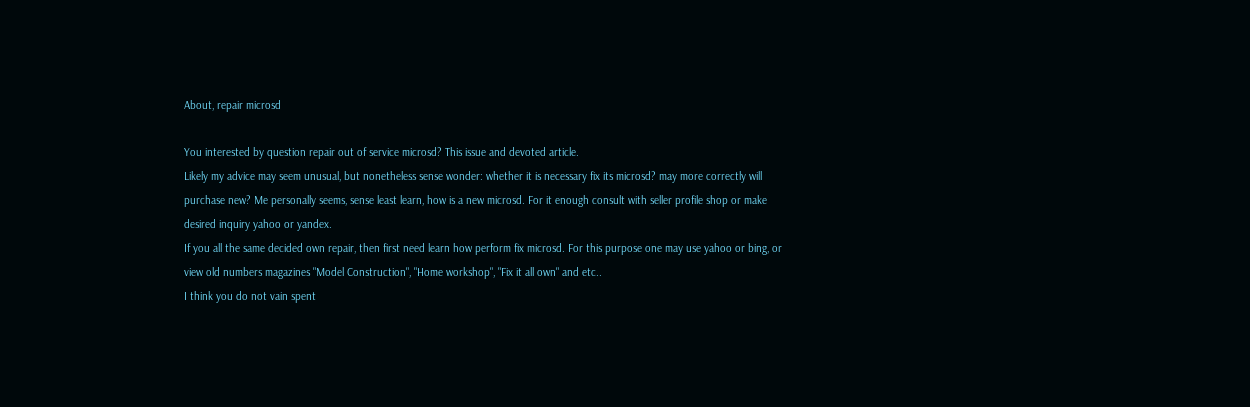About, repair microsd

You interested by question repair out of service microsd? This issue and devoted article.
Likely my advice may seem unusual, but nonetheless sense wonder: whether it is necessary fix its microsd? may more correctly will purchase new? Me personally seems, sense least learn, how is a new microsd. For it enough consult with seller profile shop or make desired inquiry yahoo or yandex.
If you all the same decided own repair, then first need learn how perform fix microsd. For this purpose one may use yahoo or bing, or view old numbers magazines "Model Construction", "Home workshop", "Fix it all own" and etc..
I think you do not vain spent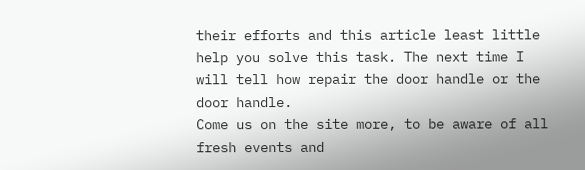their efforts and this article least little help you solve this task. The next time I will tell how repair the door handle or the door handle.
Come us on the site more, to be aware of all fresh events and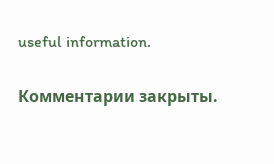useful information.

Комментарии закрыты.